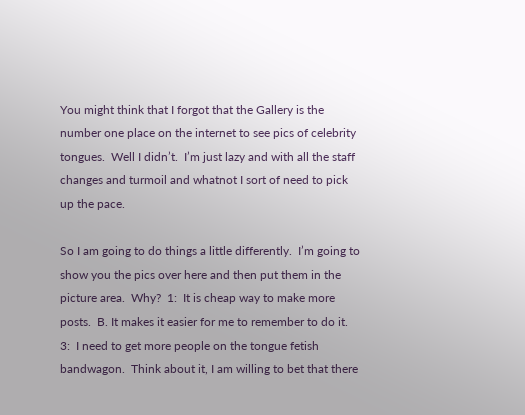You might think that I forgot that the Gallery is the number one place on the internet to see pics of celebrity tongues.  Well I didn’t.  I’m just lazy and with all the staff changes and turmoil and whatnot I sort of need to pick up the pace.

So I am going to do things a little differently.  I’m going to show you the pics over here and then put them in the picture area.  Why?  1:  It is cheap way to make more posts.  B. It makes it easier for me to remember to do it.  3:  I need to get more people on the tongue fetish bandwagon.  Think about it, I am willing to bet that there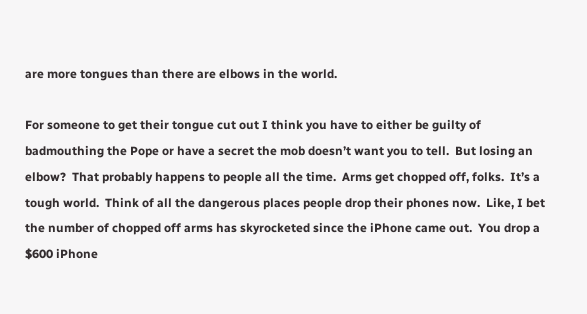are more tongues than there are elbows in the world.

For someone to get their tongue cut out I think you have to either be guilty of badmouthing the Pope or have a secret the mob doesn’t want you to tell.  But losing an elbow?  That probably happens to people all the time.  Arms get chopped off, folks.  It’s a tough world.  Think of all the dangerous places people drop their phones now.  Like, I bet the number of chopped off arms has skyrocketed since the iPhone came out.  You drop a $600 iPhone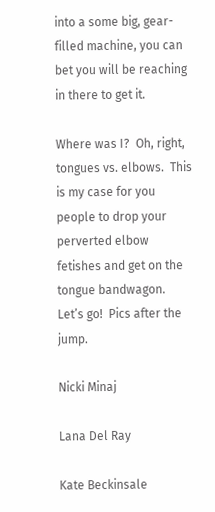into a some big, gear-filled machine, you can bet you will be reaching in there to get it.

Where was I?  Oh, right, tongues vs. elbows.  This is my case for you people to drop your perverted elbow fetishes and get on the tongue bandwagon.  Let’s go!  Pics after the jump.

Nicki Minaj

Lana Del Ray

Kate Beckinsale